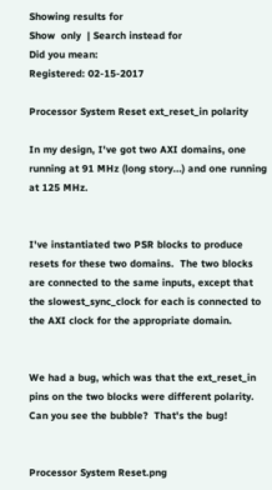Showing results for
Show  only  | Search instead for
Did you mean:
Registered: 02-15-2017

Processor System Reset ext_reset_in polarity

In my design, I've got two AXI domains, one running at 91 MHz (long story...) and one running at 125 MHz.


I've instantiated two PSR blocks to produce resets for these two domains.  The two blocks are connected to the same inputs, except that the slowest_sync_clock for each is connected to the AXI clock for the appropriate domain.


We had a bug, which was that the ext_reset_in pins on the two blocks were different polarity.  Can you see the bubble?  That's the bug!


Processor System Reset.png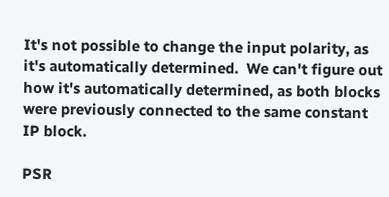It's not possible to change the input polarity, as it's automatically determined.  We can't figure out how it's automatically determined, as both blocks were previously connected to the same constant IP block.

PSR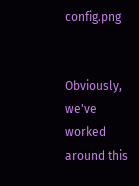config.png


Obviously, we've worked around this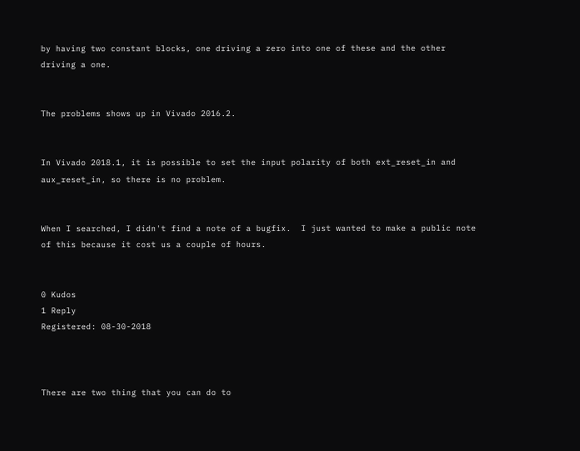by having two constant blocks, one driving a zero into one of these and the other driving a one.


The problems shows up in Vivado 2016.2.


In Vivado 2018.1, it is possible to set the input polarity of both ext_reset_in and aux_reset_in, so there is no problem.


When I searched, I didn't find a note of a bugfix.  I just wanted to make a public note of this because it cost us a couple of hours.


0 Kudos
1 Reply
Registered: 08-30-2018



There are two thing that you can do to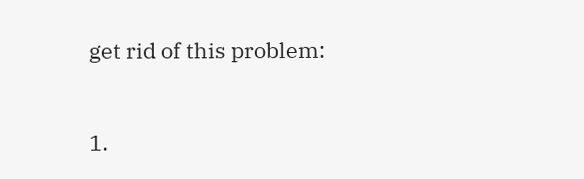get rid of this problem:


1.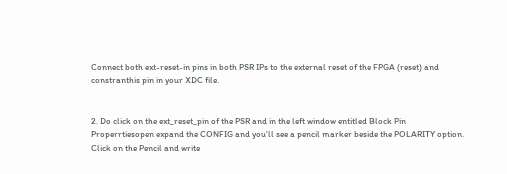Connect both ext-reset-in pins in both PSR IPs to the external reset of the FPGA (reset) and constranthis pin in your XDC file.


2. Do click on the ext_reset_pin of the PSR and in the left window entitled Block Pin Properrtiesopen expand the CONFIG and you'll see a pencil marker beside the POLARITY option. Click on the Pencil and write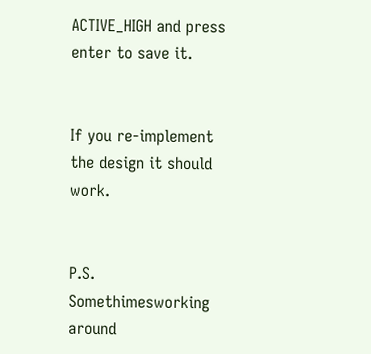ACTIVE_HIGH and press enter to save it.


If you re-implement the design it should work.


P.S. Somethimesworking around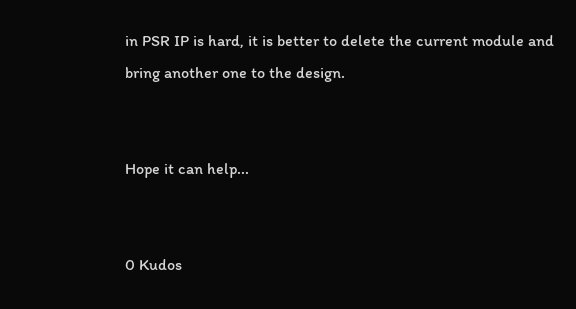in PSR IP is hard, it is better to delete the current module and bring another one to the design.


Hope it can help...


0 Kudos